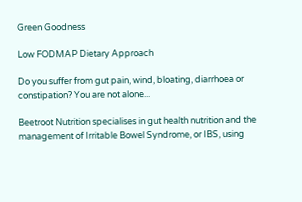Green Goodness

Low FODMAP Dietary Approach

Do you suffer from gut pain, wind, bloating, diarrhoea or constipation? You are not alone...

Beetroot Nutrition specialises in gut health nutrition and the management of Irritable Bowel Syndrome, or IBS, using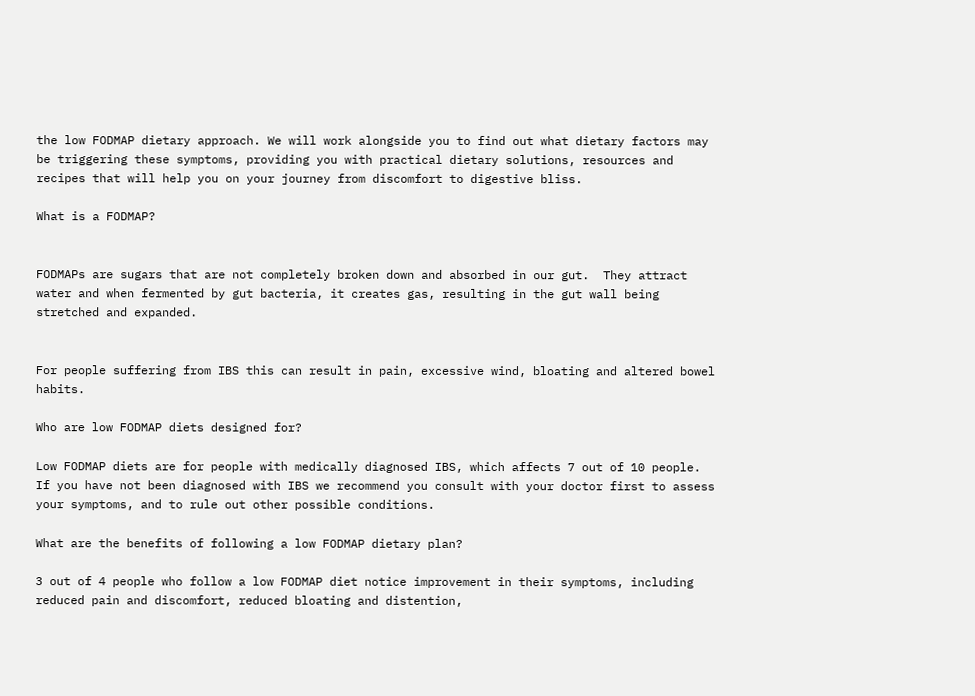the low FODMAP dietary approach. We will work alongside you to find out what dietary factors may be triggering these symptoms, providing you with practical dietary solutions, resources and recipes that will help you on your journey from discomfort to digestive bliss.

What is a FODMAP?


FODMAPs are sugars that are not completely broken down and absorbed in our gut.  They attract water and when fermented by gut bacteria, it creates gas, resulting in the gut wall being stretched and expanded.


For people suffering from IBS this can result in pain, excessive wind, bloating and altered bowel habits.

Who are low FODMAP diets designed for?

Low FODMAP diets are for people with medically diagnosed IBS, which affects 7 out of 10 people.  If you have not been diagnosed with IBS we recommend you consult with your doctor first to assess your symptoms, and to rule out other possible conditions.

What are the benefits of following a low FODMAP dietary plan?

3 out of 4 people who follow a low FODMAP diet notice improvement in their symptoms, including reduced pain and discomfort, reduced bloating and distention,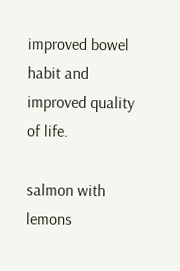improved bowel habit and improved quality of life.

salmon with lemons